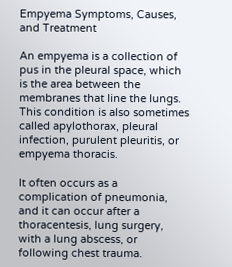Empyema Symptoms, Causes, and Treatment

An empyema is a collection of pus in the pleural space, which is the area between the membranes that line the lungs. This condition is also sometimes called apylothorax, pleural infection, purulent pleuritis, or empyema thoracis.

It often occurs as a complication of pneumonia, and it can occur after a thoracentesis, lung surgery, with a lung abscess, or following chest trauma.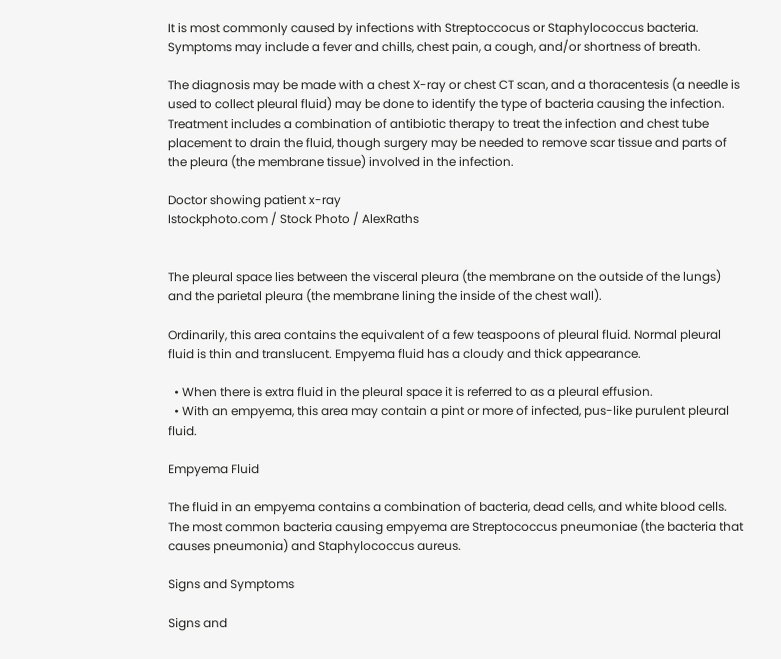It is most commonly caused by infections with Streptoccocus or Staphylococcus bacteria. Symptoms may include a fever and chills, chest pain, a cough, and/or shortness of breath.

The diagnosis may be made with a chest X-ray or chest CT scan, and a thoracentesis (a needle is used to collect pleural fluid) may be done to identify the type of bacteria causing the infection. Treatment includes a combination of antibiotic therapy to treat the infection and chest tube placement to drain the fluid, though surgery may be needed to remove scar tissue and parts of the pleura (the membrane tissue) involved in the infection.

Doctor showing patient x-ray
Istockphoto.com / Stock Photo / AlexRaths


The pleural space lies between the visceral pleura (the membrane on the outside of the lungs) and the parietal pleura (the membrane lining the inside of the chest wall).

Ordinarily, this area contains the equivalent of a few teaspoons of pleural fluid. Normal pleural fluid is thin and translucent. Empyema fluid has a cloudy and thick appearance.

  • When there is extra fluid in the pleural space it is referred to as a pleural effusion.
  • With an empyema, this area may contain a pint or more of infected, pus-like purulent pleural fluid.

Empyema Fluid

The fluid in an empyema contains a combination of bacteria, dead cells, and white blood cells. The most common bacteria causing empyema are Streptococcus pneumoniae (the bacteria that causes pneumonia) and Staphylococcus aureus.

Signs and Symptoms

Signs and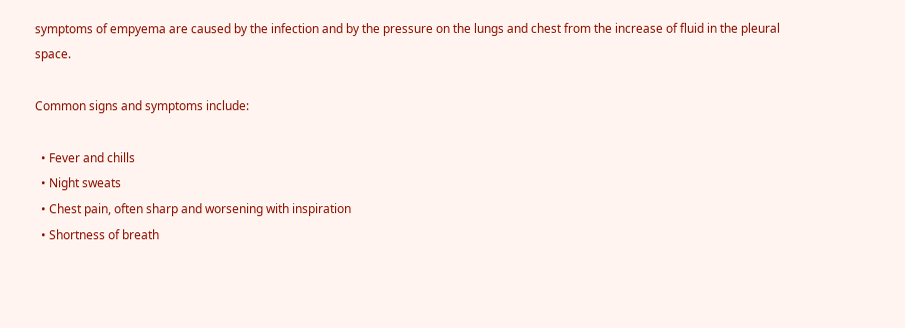symptoms of empyema are caused by the infection and by the pressure on the lungs and chest from the increase of fluid in the pleural space.

Common signs and symptoms include:

  • Fever and chills
  • Night sweats
  • Chest pain, often sharp and worsening with inspiration
  • Shortness of breath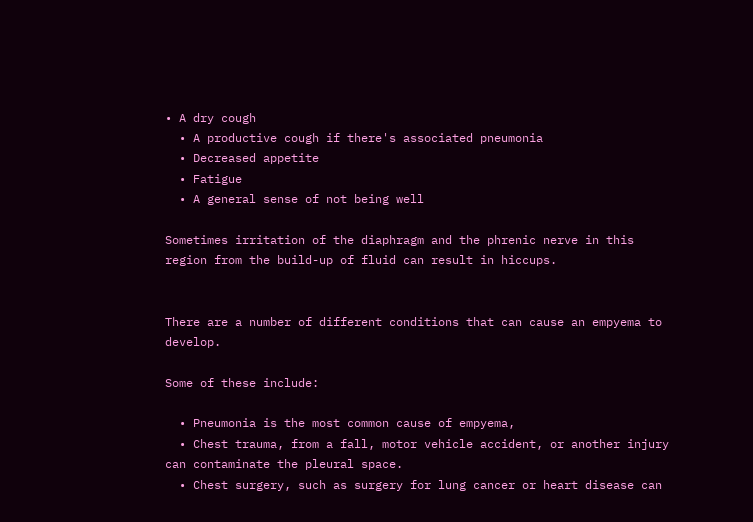• A dry cough
  • A productive cough if there's associated pneumonia
  • Decreased appetite
  • Fatigue
  • A general sense of not being well

Sometimes irritation of the diaphragm and the phrenic nerve in this region from the build-up of fluid can result in hiccups.


There are a number of different conditions that can cause an empyema to develop.

Some of these include:

  • Pneumonia is the most common cause of empyema,
  • Chest trauma, from a fall, motor vehicle accident, or another injury can contaminate the pleural space.
  • Chest surgery, such as surgery for lung cancer or heart disease can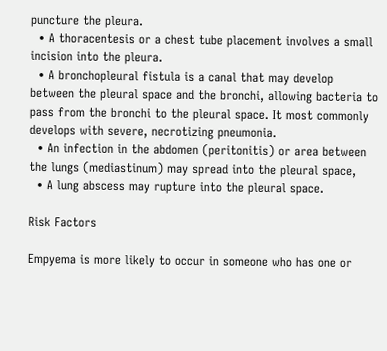puncture the pleura.
  • A thoracentesis or a chest tube placement involves a small incision into the pleura.
  • A bronchopleural fistula is a canal that may develop between the pleural space and the bronchi, allowing bacteria to pass from the bronchi to the pleural space. It most commonly develops with severe, necrotizing pneumonia.
  • An infection in the abdomen (peritonitis) or area between the lungs (mediastinum) may spread into the pleural space,
  • A lung abscess may rupture into the pleural space.

Risk Factors

Empyema is more likely to occur in someone who has one or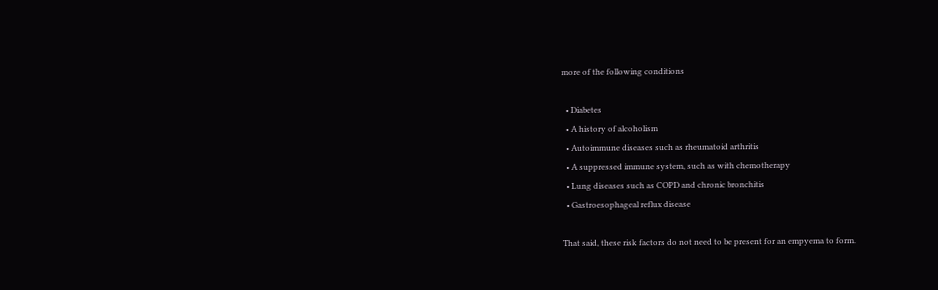more of the following conditions

  • Diabetes
  • A history of alcoholism
  • Autoimmune diseases such as rheumatoid arthritis
  • A suppressed immune system, such as with chemotherapy
  • Lung diseases such as COPD and chronic bronchitis
  • Gastroesophageal reflux disease

That said, these risk factors do not need to be present for an empyema to form.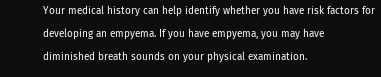Your medical history can help identify whether you have risk factors for developing an empyema. If you have empyema, you may have diminished breath sounds on your physical examination.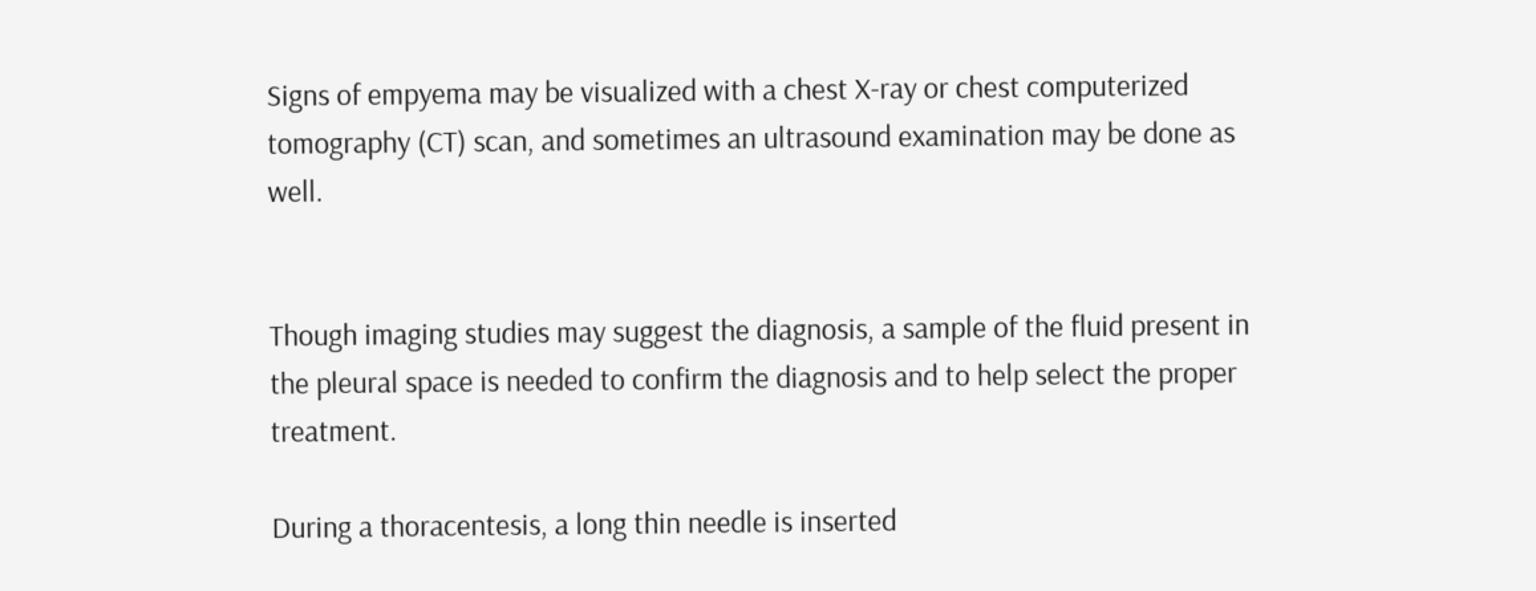Signs of empyema may be visualized with a chest X-ray or chest computerized tomography (CT) scan, and sometimes an ultrasound examination may be done as well.


Though imaging studies may suggest the diagnosis, a sample of the fluid present in the pleural space is needed to confirm the diagnosis and to help select the proper treatment.

During a thoracentesis, a long thin needle is inserted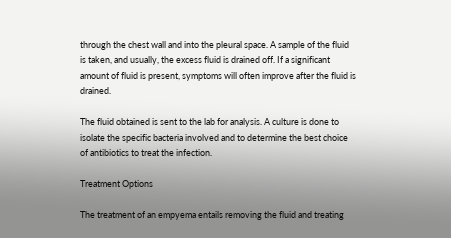through the chest wall and into the pleural space. A sample of the fluid is taken, and usually, the excess fluid is drained off. If a significant amount of fluid is present, symptoms will often improve after the fluid is drained.

The fluid obtained is sent to the lab for analysis. A culture is done to isolate the specific bacteria involved and to determine the best choice of antibiotics to treat the infection.

Treatment Options

The treatment of an empyema entails removing the fluid and treating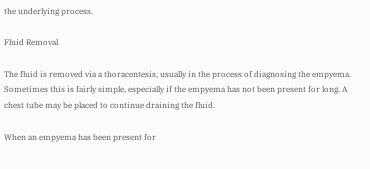the underlying process.

Fluid Removal

The fluid is removed via a thoracentesis, usually in the process of diagnosing the empyema. Sometimes this is fairly simple, especially if the empyema has not been present for long. A chest tube may be placed to continue draining the fluid.

When an empyema has been present for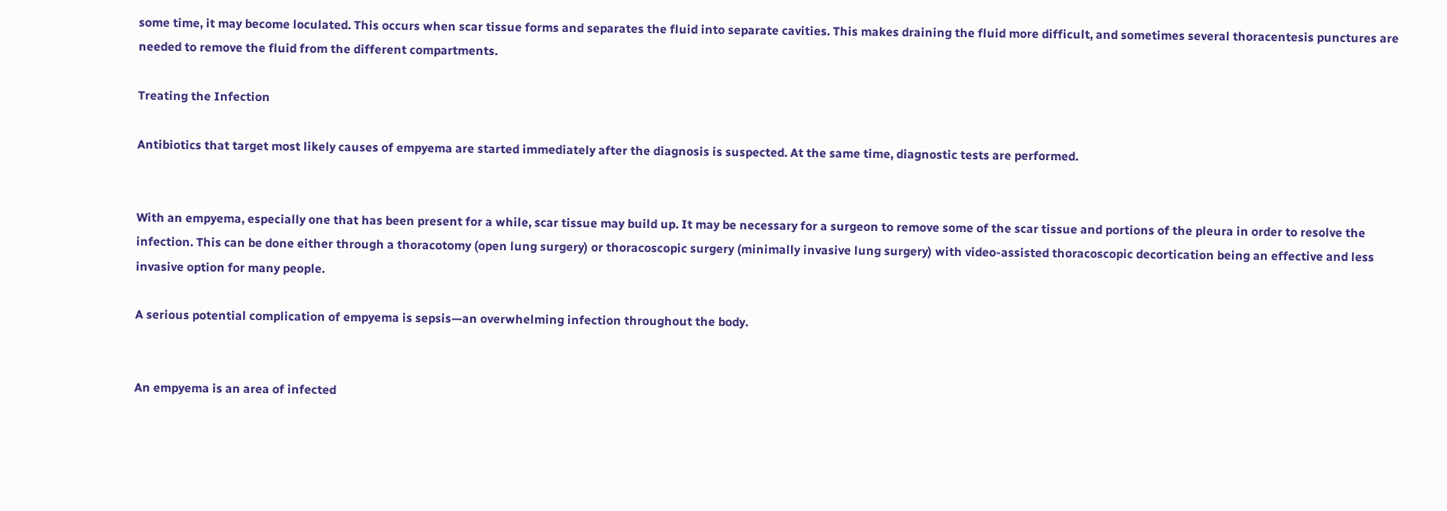some time, it may become loculated. This occurs when scar tissue forms and separates the fluid into separate cavities. This makes draining the fluid more difficult, and sometimes several thoracentesis punctures are needed to remove the fluid from the different compartments.

Treating the Infection

Antibiotics that target most likely causes of empyema are started immediately after the diagnosis is suspected. At the same time, diagnostic tests are performed.


With an empyema, especially one that has been present for a while, scar tissue may build up. It may be necessary for a surgeon to remove some of the scar tissue and portions of the pleura in order to resolve the infection. This can be done either through a thoracotomy (open lung surgery) or thoracoscopic surgery (minimally invasive lung surgery) with video-assisted thoracoscopic decortication being an effective and less invasive option for many people.

A serious potential complication of empyema is sepsis—an overwhelming infection throughout the body.


An empyema is an area of infected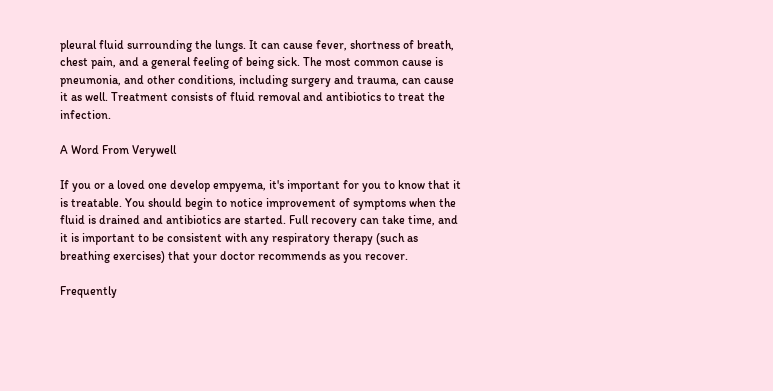pleural fluid surrounding the lungs. It can cause fever, shortness of breath, chest pain, and a general feeling of being sick. The most common cause is pneumonia, and other conditions, including surgery and trauma, can cause it as well. Treatment consists of fluid removal and antibiotics to treat the infection.

A Word From Verywell

If you or a loved one develop empyema, it's important for you to know that it is treatable. You should begin to notice improvement of symptoms when the fluid is drained and antibiotics are started. Full recovery can take time, and it is important to be consistent with any respiratory therapy (such as breathing exercises) that your doctor recommends as you recover.

Frequently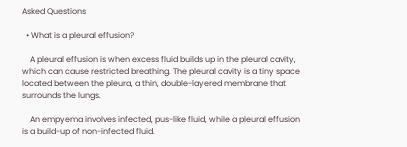Asked Questions

  • What is a pleural effusion?

    A pleural effusion is when excess fluid builds up in the pleural cavity, which can cause restricted breathing. The pleural cavity is a tiny space located between the pleura, a thin, double-layered membrane that surrounds the lungs.

    An empyema involves infected, pus-like fluid, while a pleural effusion is a build-up of non-infected fluid.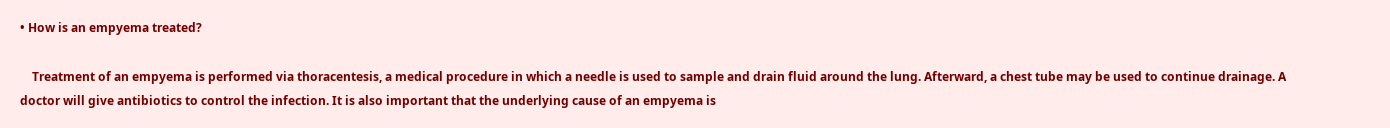• How is an empyema treated?

    Treatment of an empyema is performed via thoracentesis, a medical procedure in which a needle is used to sample and drain fluid around the lung. Afterward, a chest tube may be used to continue drainage. A doctor will give antibiotics to control the infection. It is also important that the underlying cause of an empyema is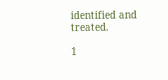identified and treated.

1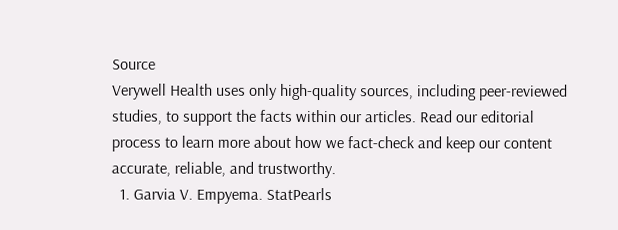Source
Verywell Health uses only high-quality sources, including peer-reviewed studies, to support the facts within our articles. Read our editorial process to learn more about how we fact-check and keep our content accurate, reliable, and trustworthy.
  1. Garvia V. Empyema. StatPearls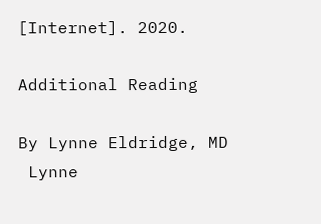[Internet]. 2020.

Additional Reading

By Lynne Eldridge, MD
 Lynne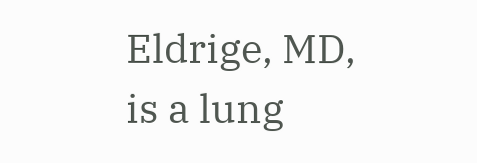Eldrige, MD, is a lung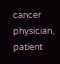cancer physician, patient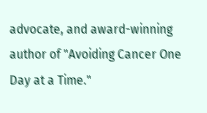advocate, and award-winning author of "Avoiding Cancer One Day at a Time."